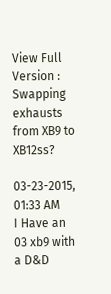View Full Version : Swapping exhausts from XB9 to XB12ss?

03-23-2015, 01:33 AM
I Have an 03 xb9 with a D&D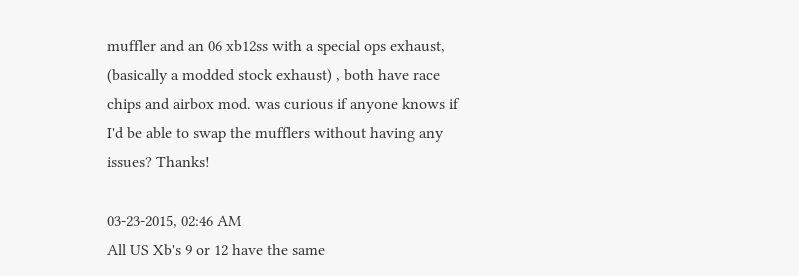muffler and an 06 xb12ss with a special ops exhaust, (basically a modded stock exhaust) , both have race chips and airbox mod. was curious if anyone knows if I'd be able to swap the mufflers without having any issues? Thanks!

03-23-2015, 02:46 AM
All US Xb's 9 or 12 have the same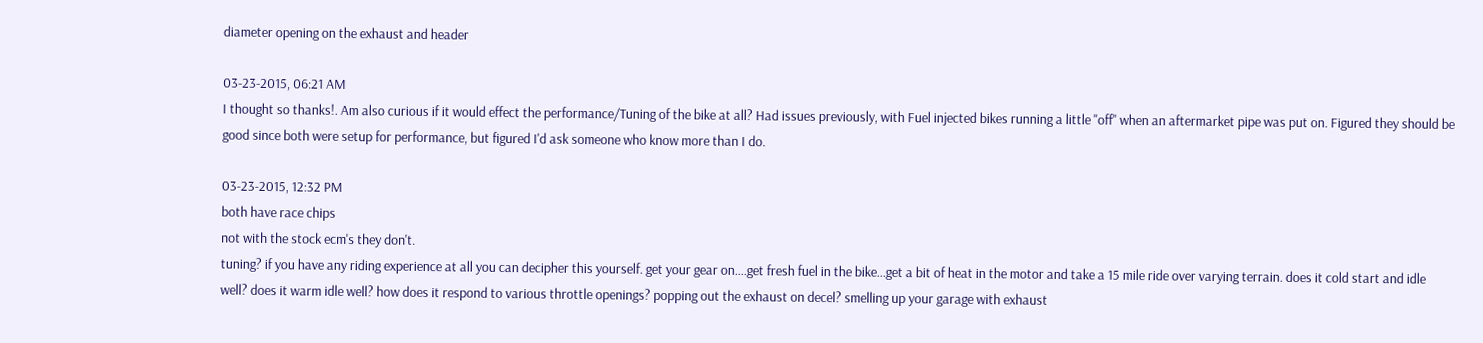diameter opening on the exhaust and header

03-23-2015, 06:21 AM
I thought so thanks!. Am also curious if it would effect the performance/Tuning of the bike at all? Had issues previously, with Fuel injected bikes running a little "off" when an aftermarket pipe was put on. Figured they should be good since both were setup for performance, but figured I'd ask someone who know more than I do.

03-23-2015, 12:32 PM
both have race chips
not with the stock ecm's they don't.
tuning? if you have any riding experience at all you can decipher this yourself. get your gear on....get fresh fuel in the bike...get a bit of heat in the motor and take a 15 mile ride over varying terrain. does it cold start and idle well? does it warm idle well? how does it respond to various throttle openings? popping out the exhaust on decel? smelling up your garage with exhaust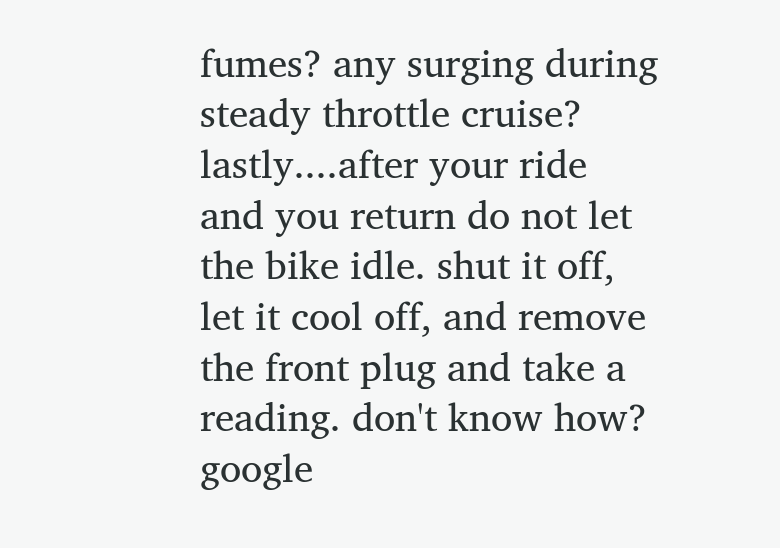fumes? any surging during steady throttle cruise? lastly....after your ride and you return do not let the bike idle. shut it off, let it cool off, and remove the front plug and take a reading. don't know how? google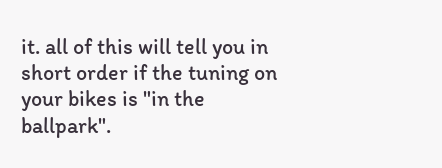it. all of this will tell you in short order if the tuning on your bikes is "in the ballpark".